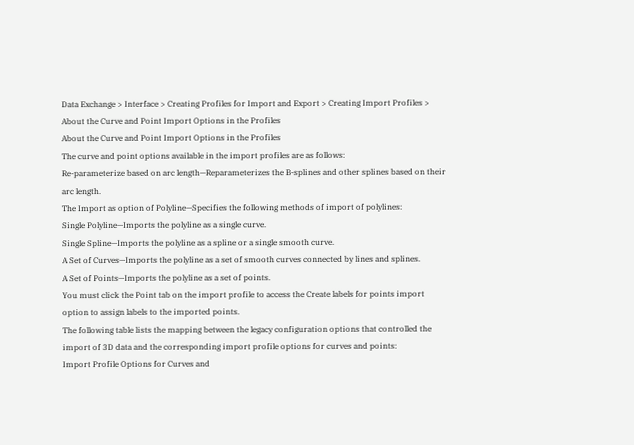Data Exchange > Interface > Creating Profiles for Import and Export > Creating Import Profiles > About the Curve and Point Import Options in the Profiles
About the Curve and Point Import Options in the Profiles
The curve and point options available in the import profiles are as follows:
Re-parameterize based on arc length—Reparameterizes the B-splines and other splines based on their arc length.
The Import as option of Polyline—Specifies the following methods of import of polylines:
Single Polyline—Imports the polyline as a single curve.
Single Spline—Imports the polyline as a spline or a single smooth curve.
A Set of Curves—Imports the polyline as a set of smooth curves connected by lines and splines.
A Set of Points—Imports the polyline as a set of points.
You must click the Point tab on the import profile to access the Create labels for points import option to assign labels to the imported points.
The following table lists the mapping between the legacy configuration options that controlled the import of 3D data and the corresponding import profile options for curves and points:
Import Profile Options for Curves and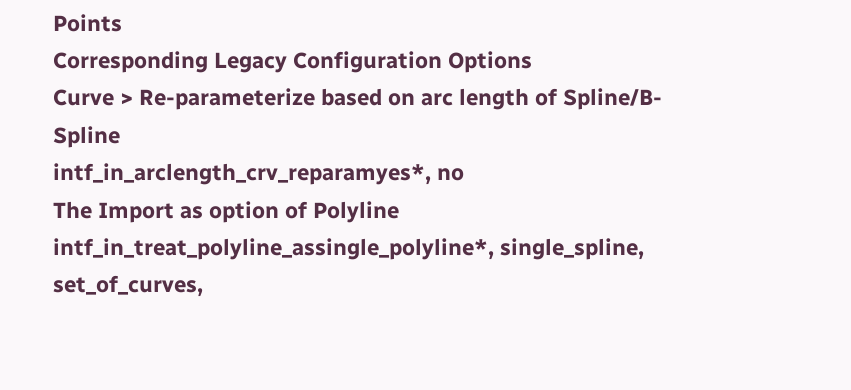Points
Corresponding Legacy Configuration Options
Curve > Re-parameterize based on arc length of Spline/B-Spline
intf_in_arclength_crv_reparamyes*, no
The Import as option of Polyline
intf_in_treat_polyline_assingle_polyline*, single_spline, set_of_curves,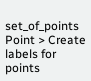set_of_points
Point > Create labels for points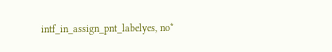intf_in_assign_pnt_labelyes, no*